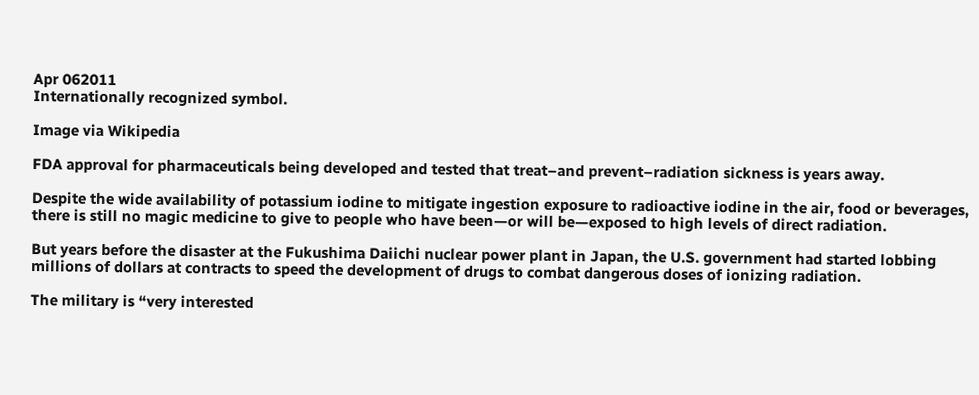Apr 062011
Internationally recognized symbol.

Image via Wikipedia

FDA approval for pharmaceuticals being developed and tested that treat–and prevent–radiation sickness is years away.

Despite the wide availability of potassium iodine to mitigate ingestion exposure to radioactive iodine in the air, food or beverages, there is still no magic medicine to give to people who have been—or will be—exposed to high levels of direct radiation.

But years before the disaster at the Fukushima Daiichi nuclear power plant in Japan, the U.S. government had started lobbing millions of dollars at contracts to speed the development of drugs to combat dangerous doses of ionizing radiation.

The military is “very interested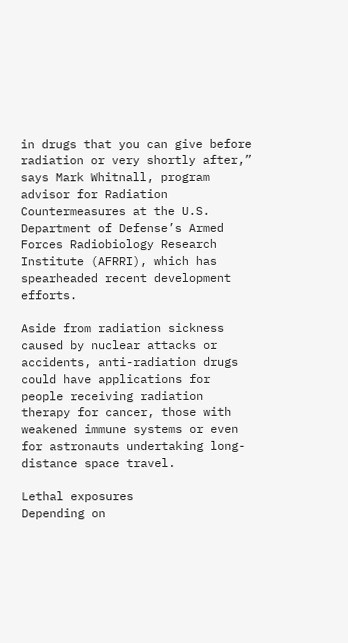in drugs that you can give before radiation or very shortly after,” says Mark Whitnall, program advisor for Radiation Countermeasures at the U.S. Department of Defense’s Armed Forces Radiobiology Research Institute (AFRRI), which has spearheaded recent development efforts.

Aside from radiation sickness caused by nuclear attacks or accidents, anti-radiation drugs could have applications for people receiving radiation therapy for cancer, those with weakened immune systems or even for astronauts undertaking long-distance space travel.

Lethal exposures
Depending on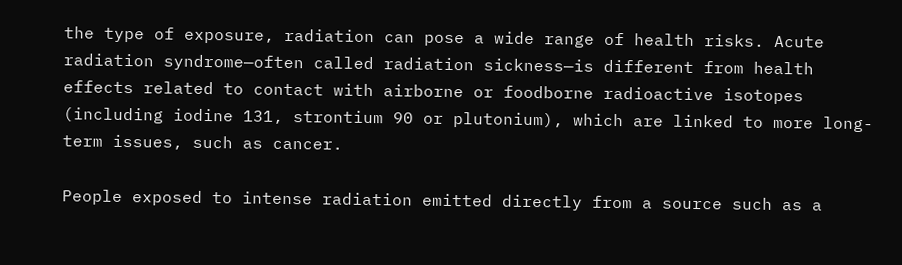the type of exposure, radiation can pose a wide range of health risks. Acute radiation syndrome—often called radiation sickness—is different from health effects related to contact with airborne or foodborne radioactive isotopes (including iodine 131, strontium 90 or plutonium), which are linked to more long-term issues, such as cancer.

People exposed to intense radiation emitted directly from a source such as a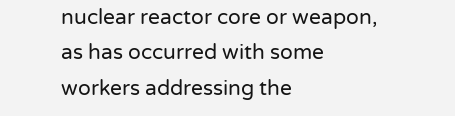nuclear reactor core or weapon, as has occurred with some workers addressing the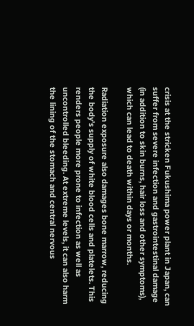crisis at the stricken Fukushima power plant in Japan, can suffer from severe infection and gastrointestinal damage (in addition to skin burns, hair loss and other symptoms), which can lead to death within days or months.

Radiation exposure also damages bone marrow, reducing the body’s supply of white blood cells and platelets. This renders people more prone to infection as well as uncontrolled bleeding. At extreme levels, it can also harm the lining of the stomach and central nervous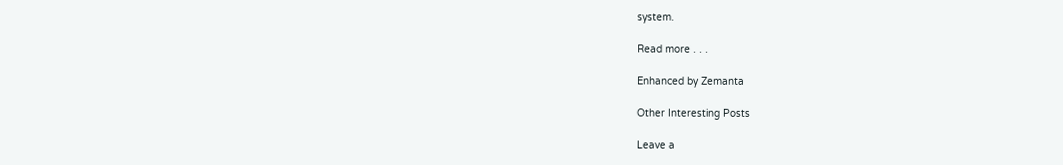system.

Read more . . .

Enhanced by Zemanta

Other Interesting Posts

Leave a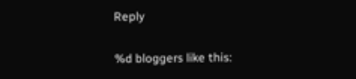Reply

%d bloggers like this: